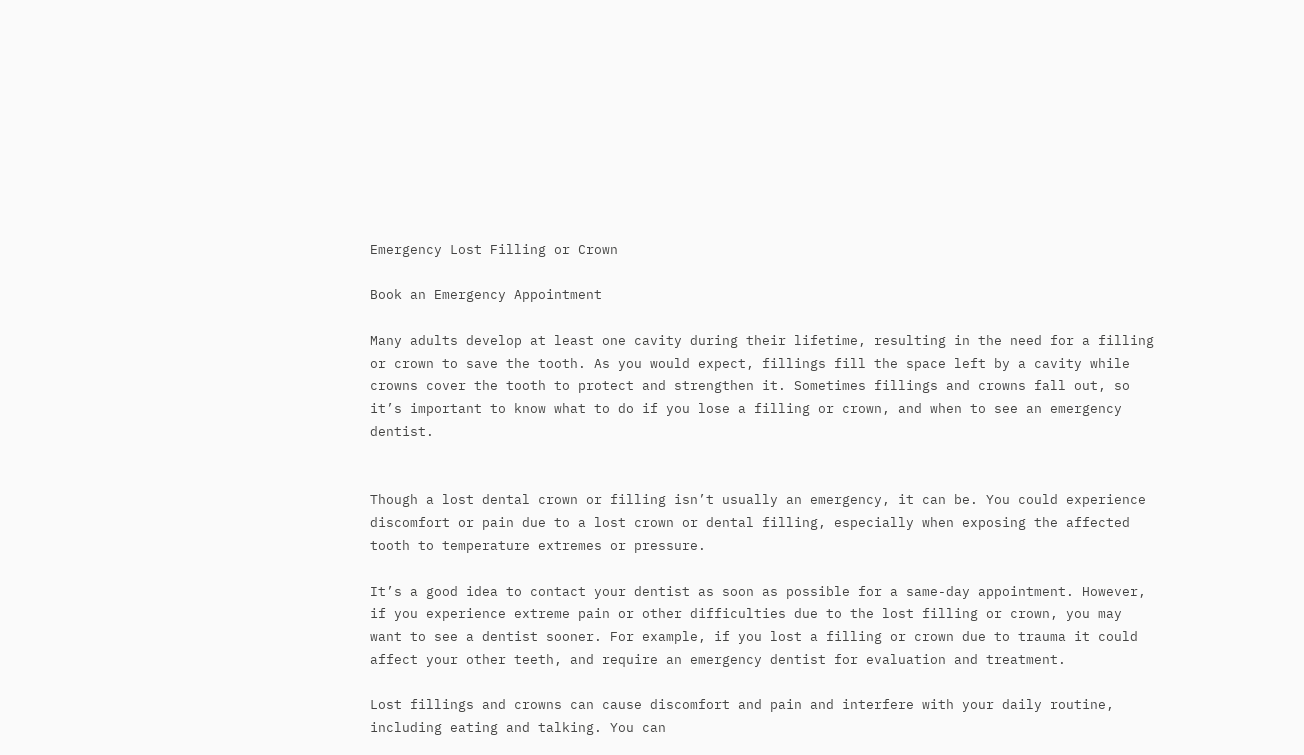Emergency Lost Filling or Crown

Book an Emergency Appointment

Many adults develop at least one cavity during their lifetime, resulting in the need for a filling or crown to save the tooth. As you would expect, fillings fill the space left by a cavity while crowns cover the tooth to protect and strengthen it. Sometimes fillings and crowns fall out, so it’s important to know what to do if you lose a filling or crown, and when to see an emergency dentist.


Though a lost dental crown or filling isn’t usually an emergency, it can be. You could experience discomfort or pain due to a lost crown or dental filling, especially when exposing the affected tooth to temperature extremes or pressure.

It’s a good idea to contact your dentist as soon as possible for a same-day appointment. However, if you experience extreme pain or other difficulties due to the lost filling or crown, you may want to see a dentist sooner. For example, if you lost a filling or crown due to trauma it could affect your other teeth, and require an emergency dentist for evaluation and treatment.

Lost fillings and crowns can cause discomfort and pain and interfere with your daily routine, including eating and talking. You can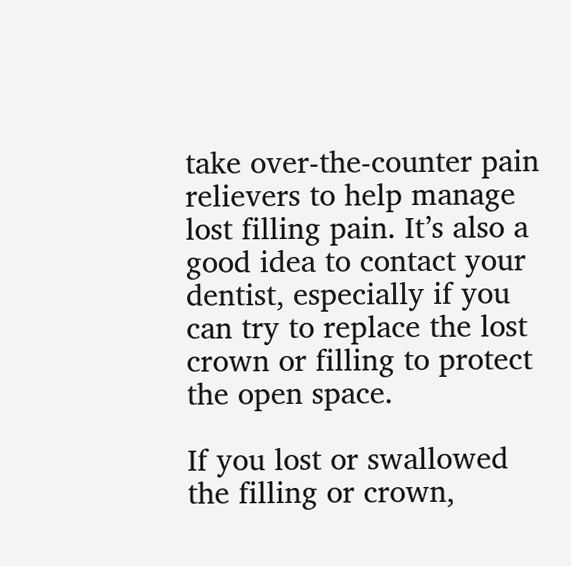take over-the-counter pain relievers to help manage lost filling pain. It’s also a good idea to contact your dentist, especially if you can try to replace the lost crown or filling to protect the open space.

If you lost or swallowed the filling or crown,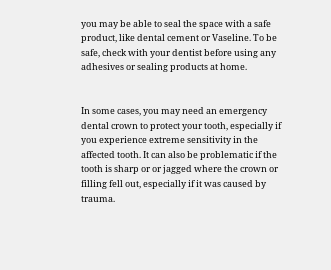you may be able to seal the space with a safe product, like dental cement or Vaseline. To be safe, check with your dentist before using any adhesives or sealing products at home.


In some cases, you may need an emergency dental crown to protect your tooth, especially if you experience extreme sensitivity in the affected tooth. It can also be problematic if the tooth is sharp or or jagged where the crown or filling fell out, especially if it was caused by trauma.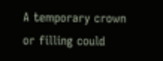A temporary crown or filling could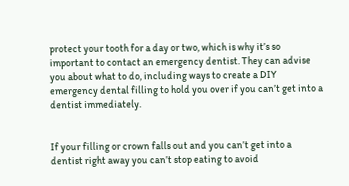protect your tooth for a day or two, which is why it’s so important to contact an emergency dentist. They can advise you about what to do, including ways to create a DIY emergency dental filling to hold you over if you can’t get into a dentist immediately.


If your filling or crown falls out and you can’t get into a dentist right away you can’t stop eating to avoid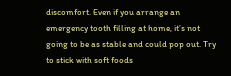discomfort. Even if you arrange an emergency tooth filling at home, it’s not going to be as stable and could pop out. Try to stick with soft foods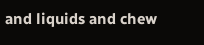and liquids and chew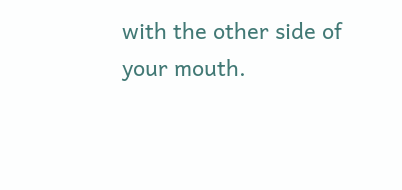with the other side of your mouth.